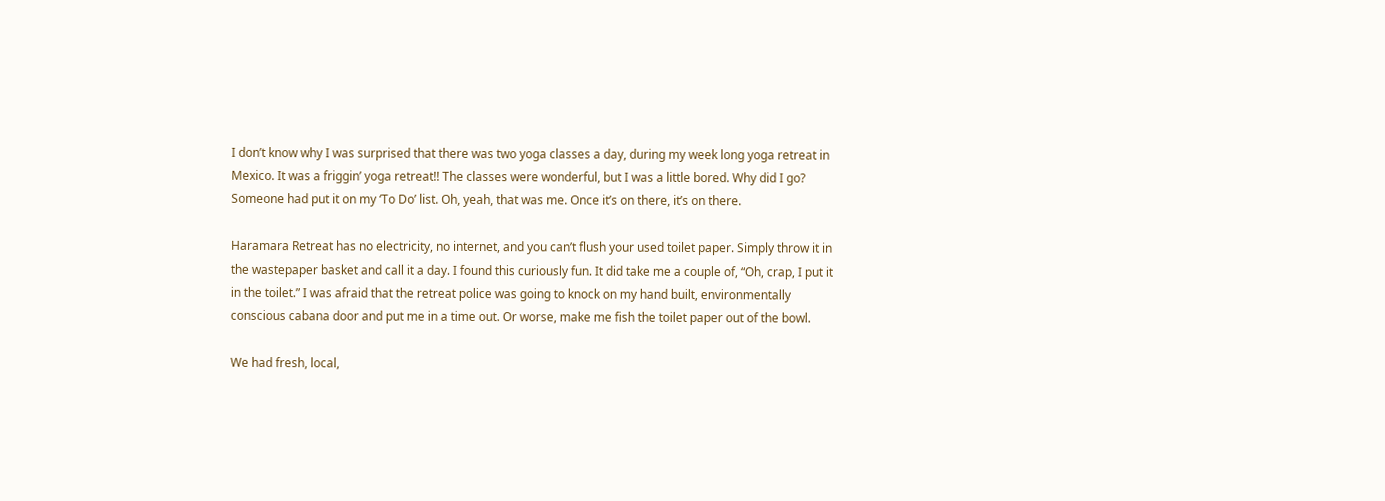I don’t know why I was surprised that there was two yoga classes a day, during my week long yoga retreat in Mexico. It was a friggin’ yoga retreat!! The classes were wonderful, but I was a little bored. Why did I go? Someone had put it on my ‘To Do’ list. Oh, yeah, that was me. Once it’s on there, it’s on there.

Haramara Retreat has no electricity, no internet, and you can’t flush your used toilet paper. Simply throw it in the wastepaper basket and call it a day. I found this curiously fun. It did take me a couple of, “Oh, crap, I put it in the toilet.” I was afraid that the retreat police was going to knock on my hand built, environmentally conscious cabana door and put me in a time out. Or worse, make me fish the toilet paper out of the bowl.

We had fresh, local,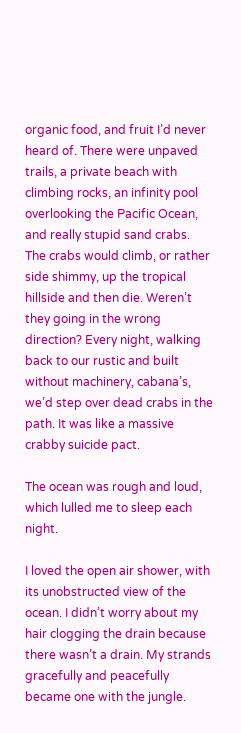organic food, and fruit I’d never heard of. There were unpaved trails, a private beach with climbing rocks, an infinity pool overlooking the Pacific Ocean, and really stupid sand crabs. The crabs would climb, or rather side shimmy, up the tropical hillside and then die. Weren’t they going in the wrong direction? Every night, walking back to our rustic and built without machinery, cabana’s, we’d step over dead crabs in the path. It was like a massive crabby suicide pact.

The ocean was rough and loud, which lulled me to sleep each night.

I loved the open air shower, with its unobstructed view of the ocean. I didn’t worry about my hair clogging the drain because there wasn’t a drain. My strands gracefully and peacefully became one with the jungle.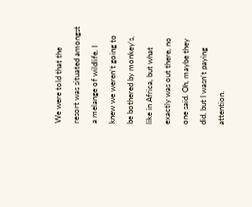We were told that the resort was situated amongst a melange of wildlife. I knew we weren’t going to be bothered by monkey’s, like in Africa, but what exactly was out there, no one said. Oh, maybe they did, but I wasn’t paying attention.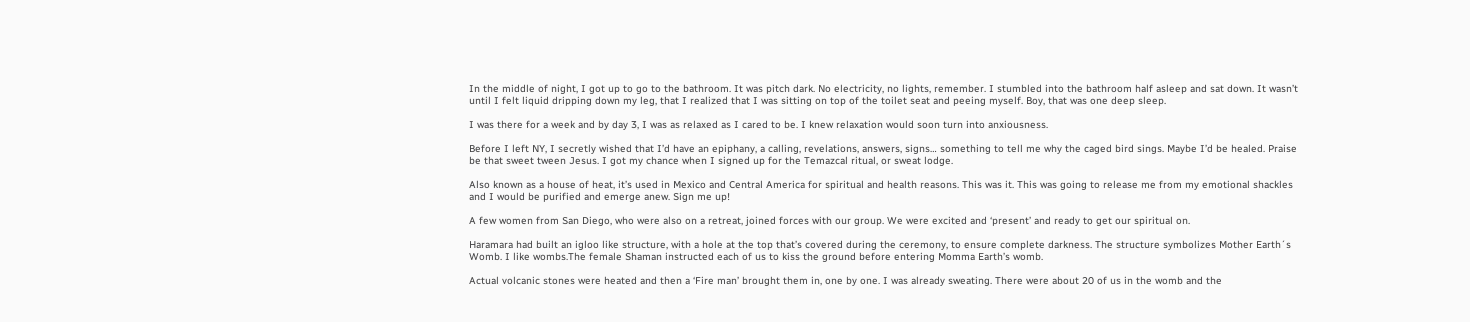In the middle of night, I got up to go to the bathroom. It was pitch dark. No electricity, no lights, remember. I stumbled into the bathroom half asleep and sat down. It wasn’t until I felt liquid dripping down my leg, that I realized that I was sitting on top of the toilet seat and peeing myself. Boy, that was one deep sleep.

I was there for a week and by day 3, I was as relaxed as I cared to be. I knew relaxation would soon turn into anxiousness.

Before I left NY, I secretly wished that I’d have an epiphany, a calling, revelations, answers, signs… something to tell me why the caged bird sings. Maybe I’d be healed. Praise be that sweet tween Jesus. I got my chance when I signed up for the Temazcal ritual, or sweat lodge.

Also known as a house of heat, it’s used in Mexico and Central America for spiritual and health reasons. This was it. This was going to release me from my emotional shackles and I would be purified and emerge anew. Sign me up!

A few women from San Diego, who were also on a retreat, joined forces with our group. We were excited and ‘present’ and ready to get our spiritual on.

Haramara had built an igloo like structure, with a hole at the top that’s covered during the ceremony, to ensure complete darkness. The structure symbolizes Mother Earth´s Womb. I like wombs.The female Shaman instructed each of us to kiss the ground before entering Momma Earth’s womb.

Actual volcanic stones were heated and then a ‘Fire man’ brought them in, one by one. I was already sweating. There were about 20 of us in the womb and the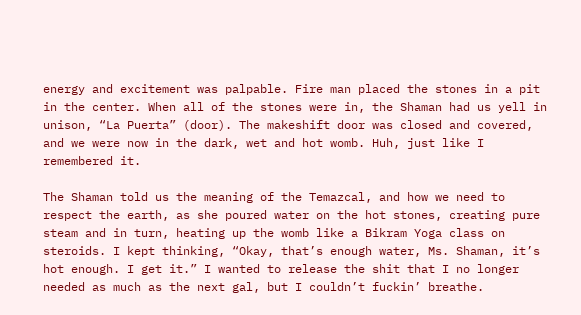energy and excitement was palpable. Fire man placed the stones in a pit in the center. When all of the stones were in, the Shaman had us yell in unison, “La Puerta” (door). The makeshift door was closed and covered, and we were now in the dark, wet and hot womb. Huh, just like I remembered it.

The Shaman told us the meaning of the Temazcal, and how we need to respect the earth, as she poured water on the hot stones, creating pure steam and in turn, heating up the womb like a Bikram Yoga class on steroids. I kept thinking, “Okay, that’s enough water, Ms. Shaman, it’s hot enough. I get it.” I wanted to release the shit that I no longer needed as much as the next gal, but I couldn’t fuckin’ breathe.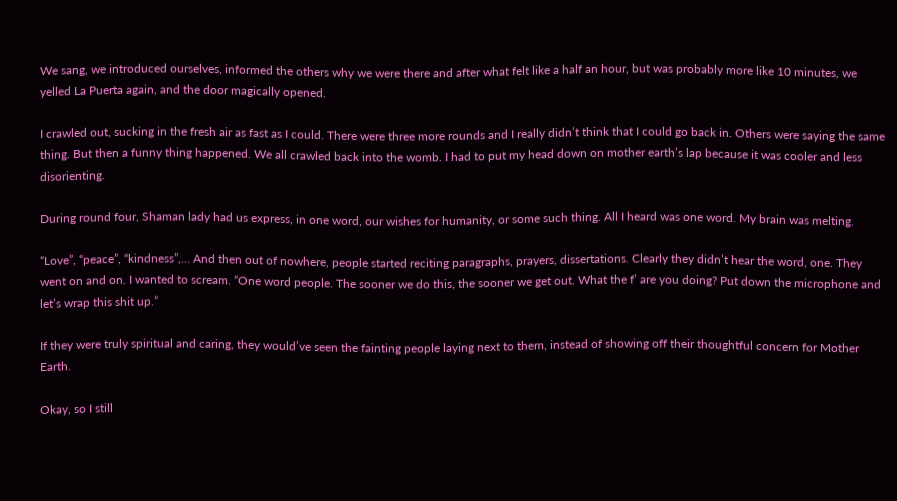We sang, we introduced ourselves, informed the others why we were there and after what felt like a half an hour, but was probably more like 10 minutes, we yelled La Puerta again, and the door magically opened.

I crawled out, sucking in the fresh air as fast as I could. There were three more rounds and I really didn’t think that I could go back in. Others were saying the same thing. But then a funny thing happened. We all crawled back into the womb. I had to put my head down on mother earth’s lap because it was cooler and less disorienting.

During round four, Shaman lady had us express, in one word, our wishes for humanity, or some such thing. All I heard was one word. My brain was melting.

“Love”, “peace”, “kindness”,… And then out of nowhere, people started reciting paragraphs, prayers, dissertations. Clearly they didn’t hear the word, one. They went on and on. I wanted to scream. “One word people. The sooner we do this, the sooner we get out. What the f’ are you doing? Put down the microphone and let’s wrap this shit up.”

If they were truly spiritual and caring, they would’ve seen the fainting people laying next to them, instead of showing off their thoughtful concern for Mother Earth.

Okay, so I still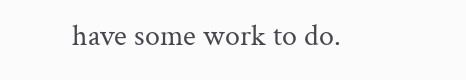have some work to do.